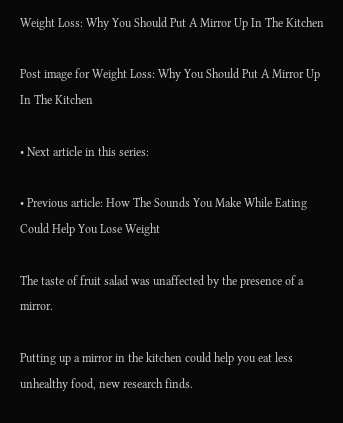Weight Loss: Why You Should Put A Mirror Up In The Kitchen

Post image for Weight Loss: Why You Should Put A Mirror Up In The Kitchen

• Next article in this series:

• Previous article: How The Sounds You Make While Eating Could Help You Lose Weight

The taste of fruit salad was unaffected by the presence of a mirror.

Putting up a mirror in the kitchen could help you eat less unhealthy food, new research finds.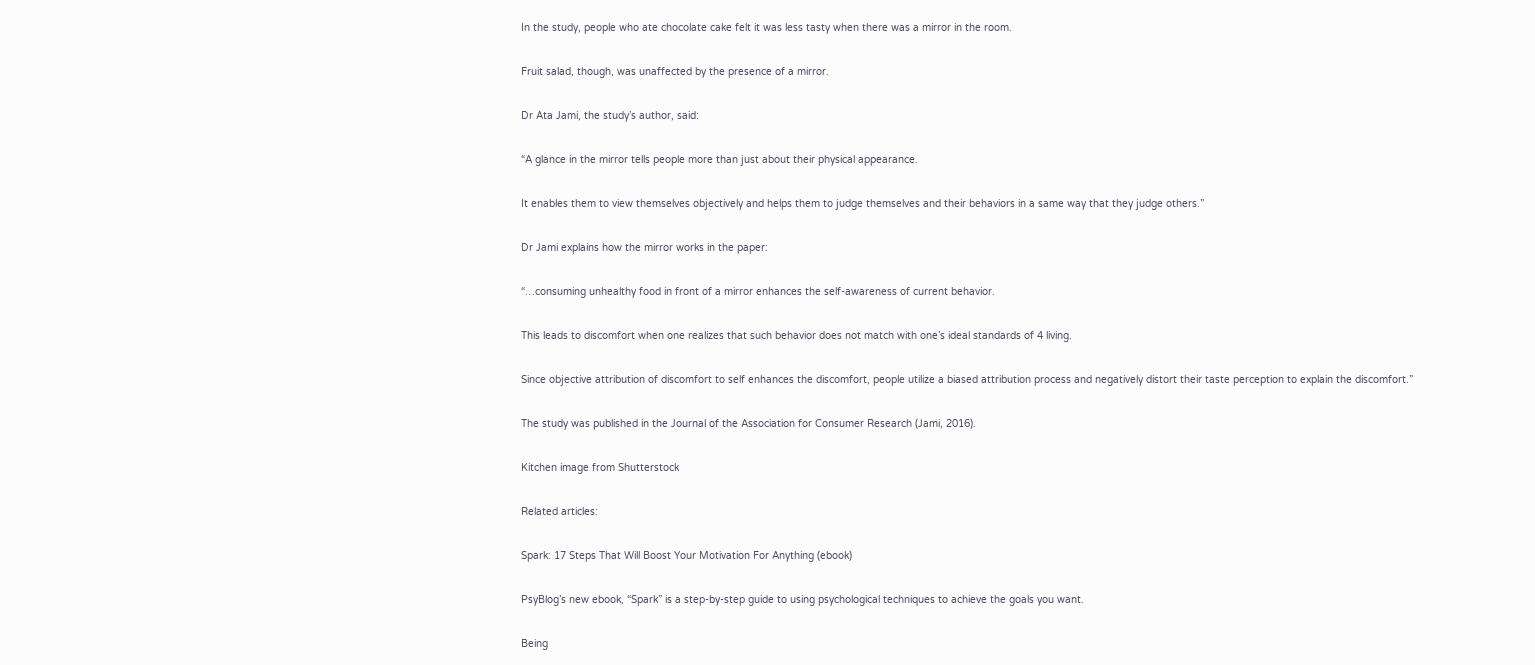In the study, people who ate chocolate cake felt it was less tasty when there was a mirror in the room.

Fruit salad, though, was unaffected by the presence of a mirror.

Dr Ata Jami, the study’s author, said:

“A glance in the mirror tells people more than just about their physical appearance.

It enables them to view themselves objectively and helps them to judge themselves and their behaviors in a same way that they judge others.”

Dr Jami explains how the mirror works in the paper:

“…consuming unhealthy food in front of a mirror enhances the self-awareness of current behavior.

This leads to discomfort when one realizes that such behavior does not match with one’s ideal standards of 4 living.

Since objective attribution of discomfort to self enhances the discomfort, people utilize a biased attribution process and negatively distort their taste perception to explain the discomfort.”

The study was published in the Journal of the Association for Consumer Research (Jami, 2016).

Kitchen image from Shutterstock

Related articles:

Spark: 17 Steps That Will Boost Your Motivation For Anything (ebook)

PsyBlog’s new ebook, “Spark” is a step-by-step guide to using psychological techniques to achieve the goals you want.

Being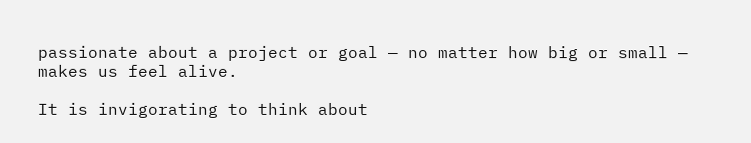passionate about a project or goal — no matter how big or small — makes us feel alive.

It is invigorating to think about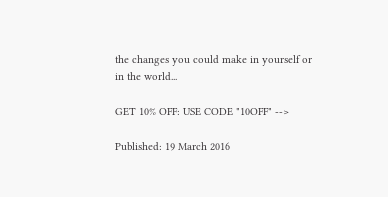the changes you could make in yourself or in the world...

GET 10% OFF: USE CODE "10OFF" -->

Published: 19 March 2016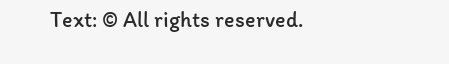Text: © All rights reserved.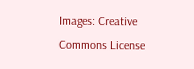Images: Creative Commons License